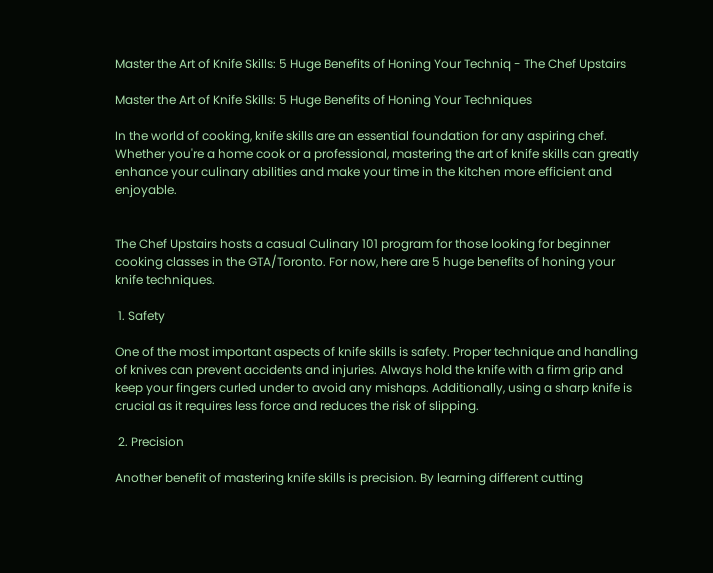Master the Art of Knife Skills: 5 Huge Benefits of Honing Your Techniq - The Chef Upstairs

Master the Art of Knife Skills: 5 Huge Benefits of Honing Your Techniques

In the world of cooking, knife skills are an essential foundation for any aspiring chef. Whether you're a home cook or a professional, mastering the art of knife skills can greatly enhance your culinary abilities and make your time in the kitchen more efficient and enjoyable.


The Chef Upstairs hosts a casual Culinary 101 program for those looking for beginner cooking classes in the GTA/Toronto. For now, here are 5 huge benefits of honing your knife techniques.

 1. Safety

One of the most important aspects of knife skills is safety. Proper technique and handling of knives can prevent accidents and injuries. Always hold the knife with a firm grip and keep your fingers curled under to avoid any mishaps. Additionally, using a sharp knife is crucial as it requires less force and reduces the risk of slipping.

 2. Precision

Another benefit of mastering knife skills is precision. By learning different cutting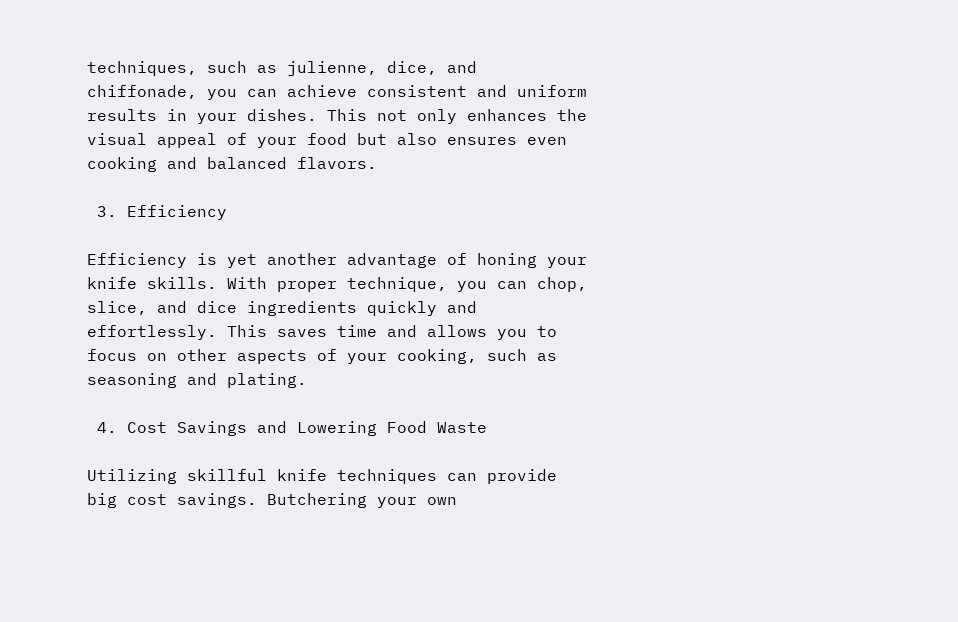techniques, such as julienne, dice, and chiffonade, you can achieve consistent and uniform results in your dishes. This not only enhances the visual appeal of your food but also ensures even cooking and balanced flavors.

 3. Efficiency

Efficiency is yet another advantage of honing your knife skills. With proper technique, you can chop, slice, and dice ingredients quickly and effortlessly. This saves time and allows you to focus on other aspects of your cooking, such as seasoning and plating.

 4. Cost Savings and Lowering Food Waste

Utilizing skillful knife techniques can provide big cost savings. Butchering your own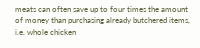meats can often save up to four times the amount of money than purchasing already butchered items, i.e. whole chicken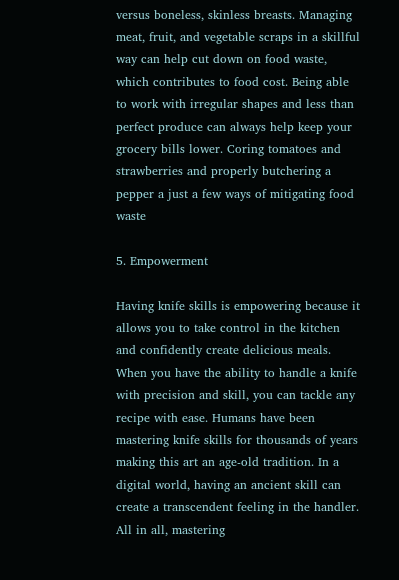versus boneless, skinless breasts. Managing meat, fruit, and vegetable scraps in a skillful way can help cut down on food waste, which contributes to food cost. Being able to work with irregular shapes and less than perfect produce can always help keep your grocery bills lower. Coring tomatoes and strawberries and properly butchering a pepper a just a few ways of mitigating food waste

5. Empowerment

Having knife skills is empowering because it allows you to take control in the kitchen and confidently create delicious meals. When you have the ability to handle a knife with precision and skill, you can tackle any recipe with ease. Humans have been mastering knife skills for thousands of years making this art an age-old tradition. In a digital world, having an ancient skill can create a transcendent feeling in the handler. All in all, mastering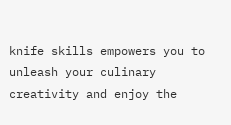knife skills empowers you to unleash your culinary creativity and enjoy the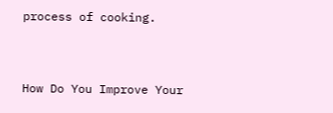process of cooking.


How Do You Improve Your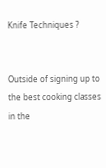Knife Techniques ?


Outside of signing up to the best cooking classes in the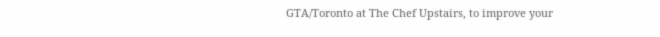GTA/Toronto at The Chef Upstairs, to improve your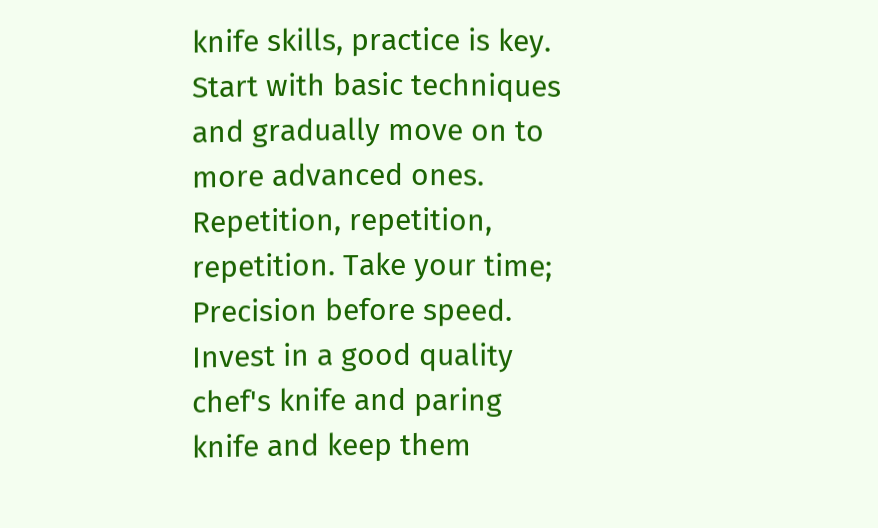knife skills, practice is key. Start with basic techniques and gradually move on to more advanced ones. Repetition, repetition, repetition. Take your time; Precision before speed. Invest in a good quality chef's knife and paring knife and keep them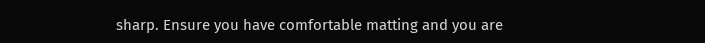sharp. Ensure you have comfortable matting and you are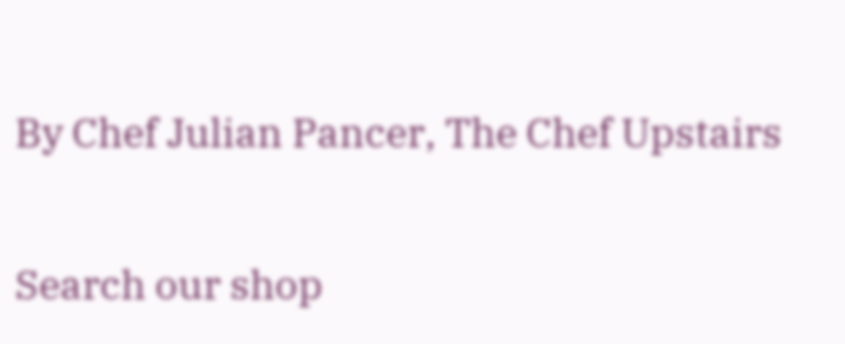By Chef Julian Pancer, The Chef Upstairs

Search our shop